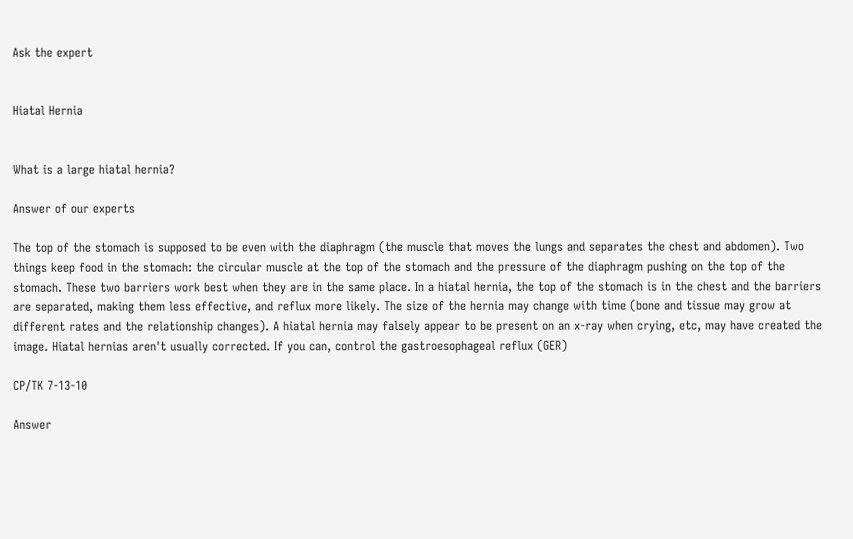Ask the expert


Hiatal Hernia


What is a large hiatal hernia?

Answer of our experts

The top of the stomach is supposed to be even with the diaphragm (the muscle that moves the lungs and separates the chest and abdomen). Two things keep food in the stomach: the circular muscle at the top of the stomach and the pressure of the diaphragm pushing on the top of the stomach. These two barriers work best when they are in the same place. In a hiatal hernia, the top of the stomach is in the chest and the barriers are separated, making them less effective, and reflux more likely. The size of the hernia may change with time (bone and tissue may grow at different rates and the relationship changes). A hiatal hernia may falsely appear to be present on an x-ray when crying, etc, may have created the image. Hiatal hernias aren't usually corrected. If you can, control the gastroesophageal reflux (GER)

CP/TK 7-13-10

Answer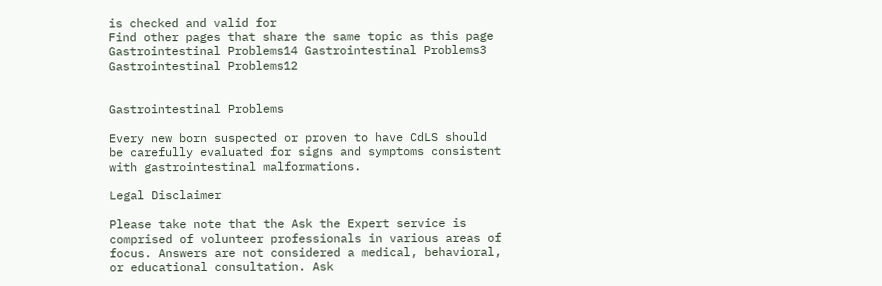is checked and valid for
Find other pages that share the same topic as this page Gastrointestinal Problems14 Gastrointestinal Problems3 Gastrointestinal Problems12


Gastrointestinal Problems

Every new born suspected or proven to have CdLS should be carefully evaluated for signs and symptoms consistent with gastrointestinal malformations.

Legal Disclaimer

Please take note that the Ask the Expert service is comprised of volunteer professionals in various areas of focus. Answers are not considered a medical, behavioral, or educational consultation. Ask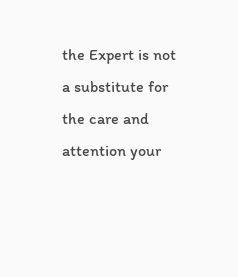the Expert is not a substitute for the care and attention your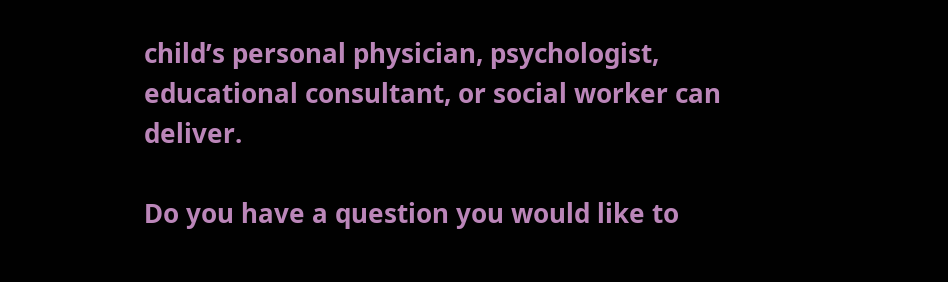child’s personal physician, psychologist, educational consultant, or social worker can deliver.

Do you have a question you would like to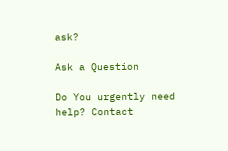ask?

Ask a Question

Do You urgently need help? Contact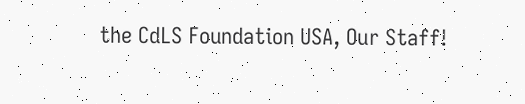the CdLS Foundation USA, Our Staff!